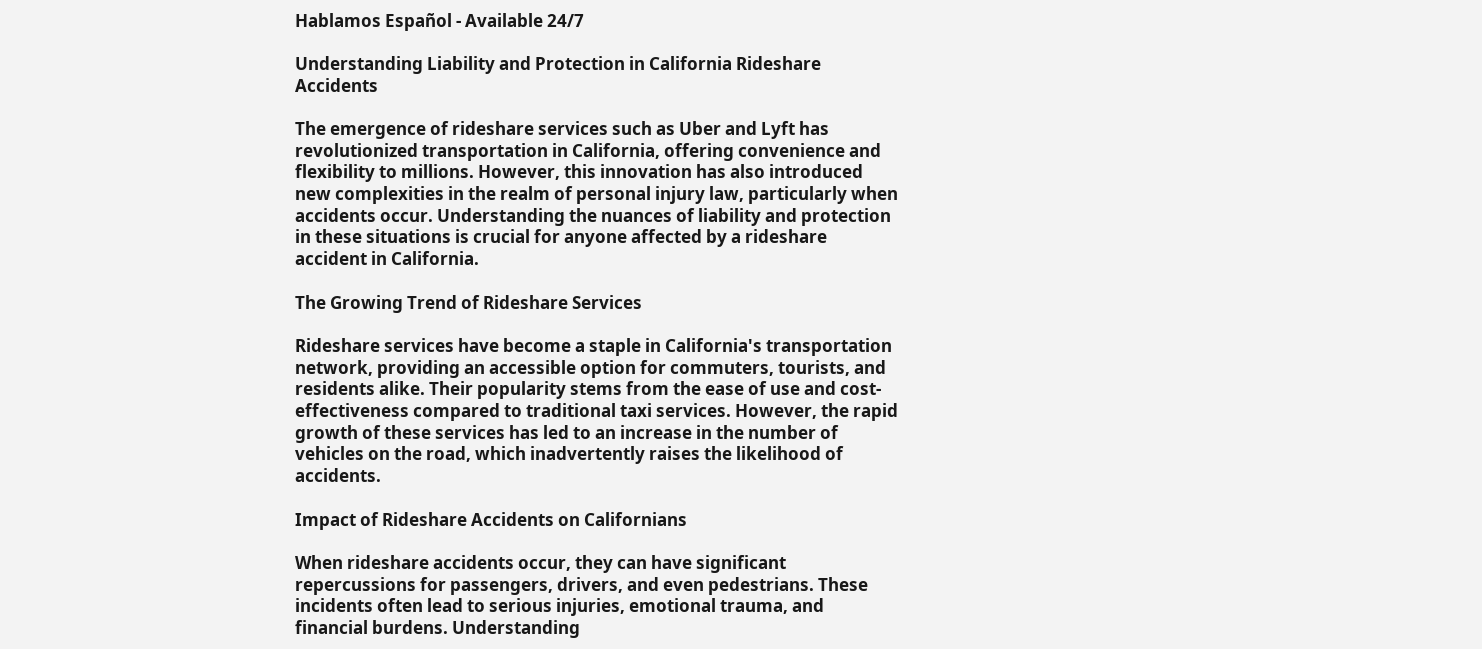Hablamos Español - Available 24/7

Understanding Liability and Protection in California Rideshare Accidents

The emergence of rideshare services such as Uber and Lyft has revolutionized transportation in California, offering convenience and flexibility to millions. However, this innovation has also introduced new complexities in the realm of personal injury law, particularly when accidents occur. Understanding the nuances of liability and protection in these situations is crucial for anyone affected by a rideshare accident in California.

The Growing Trend of Rideshare Services

Rideshare services have become a staple in California's transportation network, providing an accessible option for commuters, tourists, and residents alike. Their popularity stems from the ease of use and cost-effectiveness compared to traditional taxi services. However, the rapid growth of these services has led to an increase in the number of vehicles on the road, which inadvertently raises the likelihood of accidents.

Impact of Rideshare Accidents on Californians

When rideshare accidents occur, they can have significant repercussions for passengers, drivers, and even pedestrians. These incidents often lead to serious injuries, emotional trauma, and financial burdens. Understanding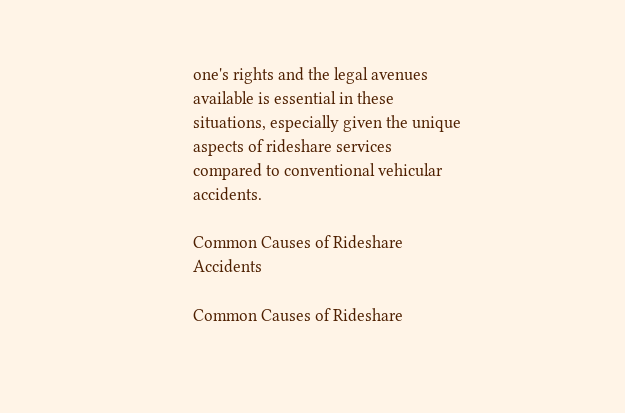one's rights and the legal avenues available is essential in these situations, especially given the unique aspects of rideshare services compared to conventional vehicular accidents.

Common Causes of Rideshare Accidents

Common Causes of Rideshare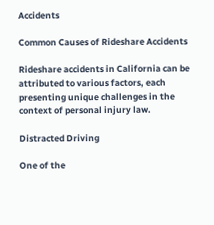Accidents

Common Causes of Rideshare Accidents

Rideshare accidents in California can be attributed to various factors, each presenting unique challenges in the context of personal injury law.

Distracted Driving

One of the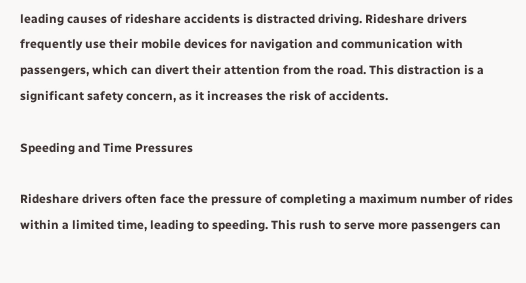leading causes of rideshare accidents is distracted driving. Rideshare drivers frequently use their mobile devices for navigation and communication with passengers, which can divert their attention from the road. This distraction is a significant safety concern, as it increases the risk of accidents.

Speeding and Time Pressures

Rideshare drivers often face the pressure of completing a maximum number of rides within a limited time, leading to speeding. This rush to serve more passengers can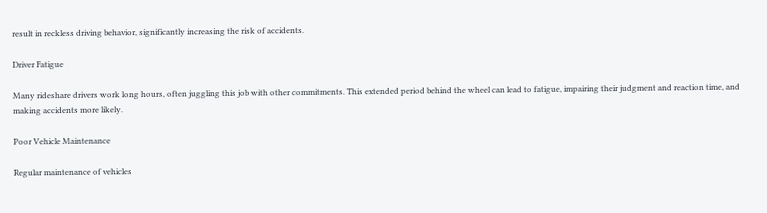result in reckless driving behavior, significantly increasing the risk of accidents.

Driver Fatigue

Many rideshare drivers work long hours, often juggling this job with other commitments. This extended period behind the wheel can lead to fatigue, impairing their judgment and reaction time, and making accidents more likely.

Poor Vehicle Maintenance

Regular maintenance of vehicles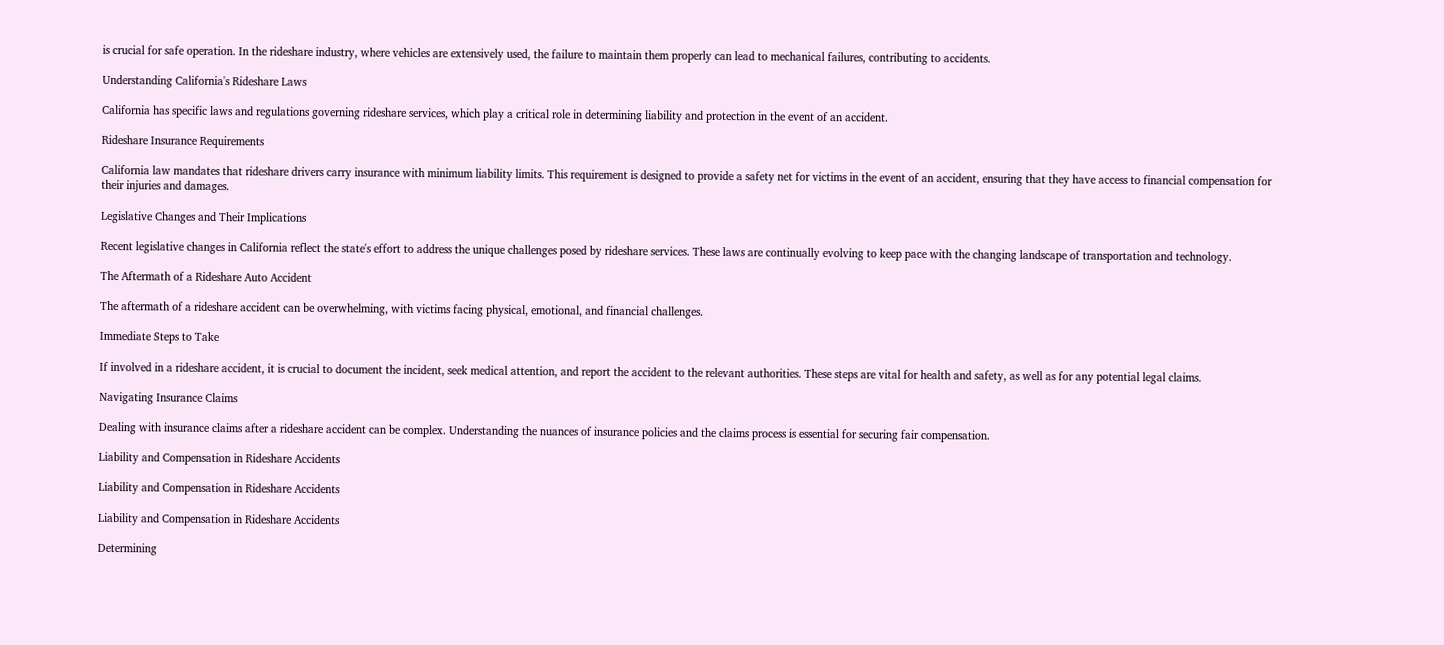is crucial for safe operation. In the rideshare industry, where vehicles are extensively used, the failure to maintain them properly can lead to mechanical failures, contributing to accidents.

Understanding California's Rideshare Laws

California has specific laws and regulations governing rideshare services, which play a critical role in determining liability and protection in the event of an accident.

Rideshare Insurance Requirements

California law mandates that rideshare drivers carry insurance with minimum liability limits. This requirement is designed to provide a safety net for victims in the event of an accident, ensuring that they have access to financial compensation for their injuries and damages.

Legislative Changes and Their Implications

Recent legislative changes in California reflect the state's effort to address the unique challenges posed by rideshare services. These laws are continually evolving to keep pace with the changing landscape of transportation and technology.

The Aftermath of a Rideshare Auto Accident

The aftermath of a rideshare accident can be overwhelming, with victims facing physical, emotional, and financial challenges.

Immediate Steps to Take

If involved in a rideshare accident, it is crucial to document the incident, seek medical attention, and report the accident to the relevant authorities. These steps are vital for health and safety, as well as for any potential legal claims.

Navigating Insurance Claims

Dealing with insurance claims after a rideshare accident can be complex. Understanding the nuances of insurance policies and the claims process is essential for securing fair compensation.

Liability and Compensation in Rideshare Accidents

Liability and Compensation in Rideshare Accidents

Liability and Compensation in Rideshare Accidents

Determining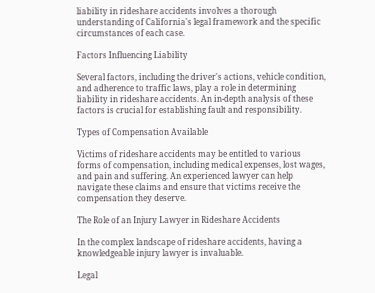liability in rideshare accidents involves a thorough understanding of California's legal framework and the specific circumstances of each case.

Factors Influencing Liability

Several factors, including the driver's actions, vehicle condition, and adherence to traffic laws, play a role in determining liability in rideshare accidents. An in-depth analysis of these factors is crucial for establishing fault and responsibility.

Types of Compensation Available

Victims of rideshare accidents may be entitled to various forms of compensation, including medical expenses, lost wages, and pain and suffering. An experienced lawyer can help navigate these claims and ensure that victims receive the compensation they deserve.

The Role of an Injury Lawyer in Rideshare Accidents

In the complex landscape of rideshare accidents, having a knowledgeable injury lawyer is invaluable.

Legal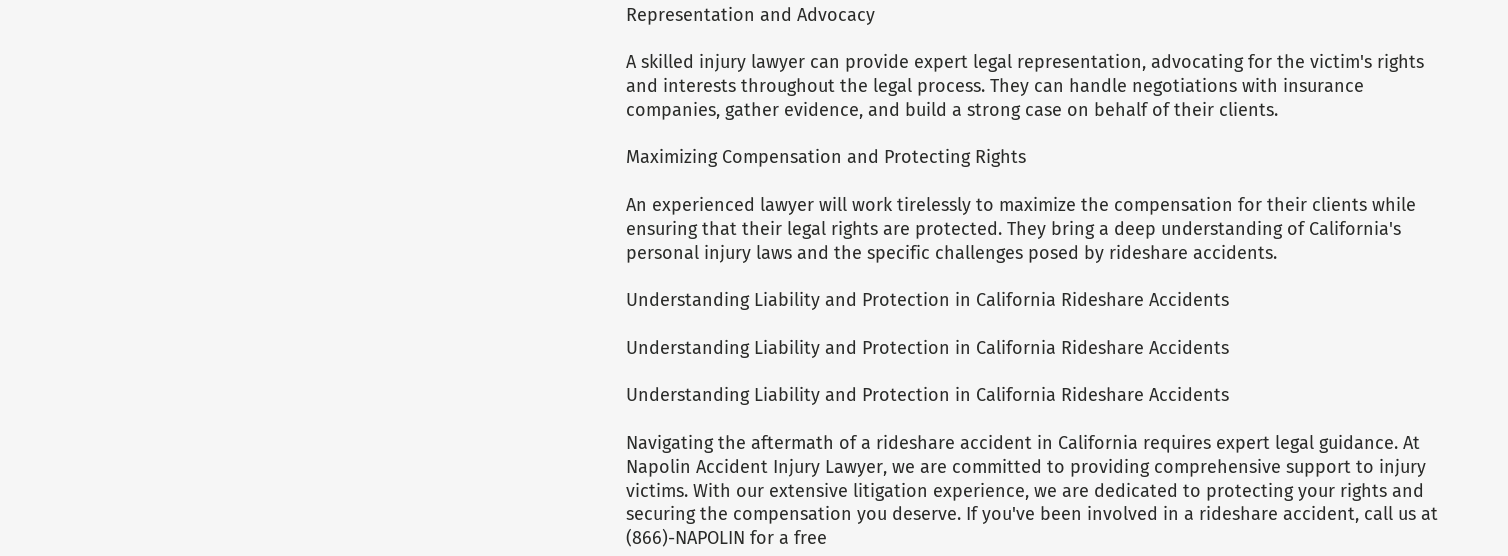Representation and Advocacy

A skilled injury lawyer can provide expert legal representation, advocating for the victim's rights and interests throughout the legal process. They can handle negotiations with insurance companies, gather evidence, and build a strong case on behalf of their clients.

Maximizing Compensation and Protecting Rights

An experienced lawyer will work tirelessly to maximize the compensation for their clients while ensuring that their legal rights are protected. They bring a deep understanding of California's personal injury laws and the specific challenges posed by rideshare accidents.

Understanding Liability and Protection in California Rideshare Accidents

Understanding Liability and Protection in California Rideshare Accidents

Understanding Liability and Protection in California Rideshare Accidents

Navigating the aftermath of a rideshare accident in California requires expert legal guidance. At Napolin Accident Injury Lawyer, we are committed to providing comprehensive support to injury victims. With our extensive litigation experience, we are dedicated to protecting your rights and securing the compensation you deserve. If you've been involved in a rideshare accident, call us at (866)-NAPOLIN for a free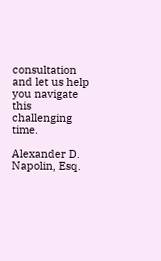consultation and let us help you navigate this challenging time.

Alexander D. Napolin, Esq.